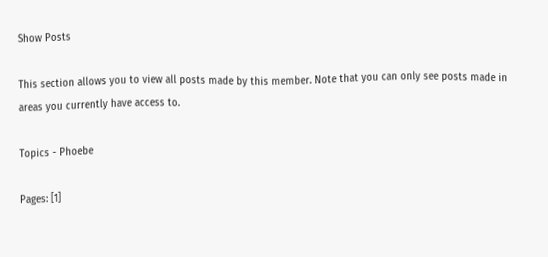Show Posts

This section allows you to view all posts made by this member. Note that you can only see posts made in areas you currently have access to.

Topics - Phoebe

Pages: [1]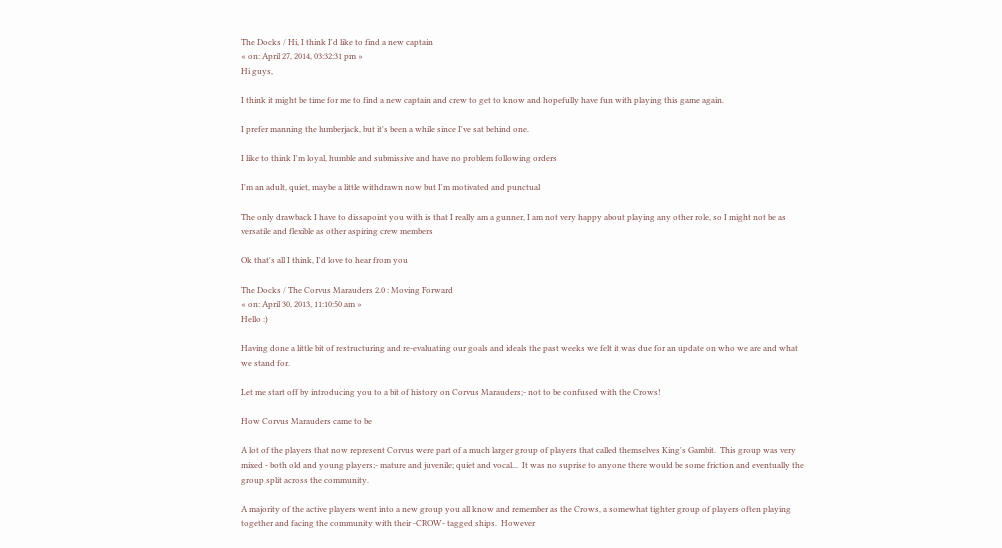The Docks / Hi, I think I'd like to find a new captain
« on: April 27, 2014, 03:32:31 pm »
Hi guys,

I think it might be time for me to find a new captain and crew to get to know and hopefully have fun with playing this game again.

I prefer manning the lumberjack, but it's been a while since I've sat behind one.

I like to think I'm loyal, humble and submissive and have no problem following orders

I'm an adult, quiet, maybe a little withdrawn now but I'm motivated and punctual

The only drawback I have to dissapoint you with is that I really am a gunner, I am not very happy about playing any other role, so I might not be as versatile and flexible as other aspiring crew members

Ok that's all I think, I'd love to hear from you

The Docks / The Corvus Marauders 2.0 : Moving Forward
« on: April 30, 2013, 11:10:50 am »
Hello :)

Having done a little bit of restructuring and re-evaluating our goals and ideals the past weeks we felt it was due for an update on who we are and what we stand for.

Let me start off by introducing you to a bit of history on Corvus Marauders;- not to be confused with the Crows!

How Corvus Marauders came to be

A lot of the players that now represent Corvus were part of a much larger group of players that called themselves King's Gambit.  This group was very mixed - both old and young players;- mature and juvenile; quiet and vocal...  It was no suprise to anyone there would be some friction and eventually the group split across the community.

A majority of the active players went into a new group you all know and remember as the Crows, a somewhat tighter group of players often playing together and facing the community with their -CROW- tagged ships.  However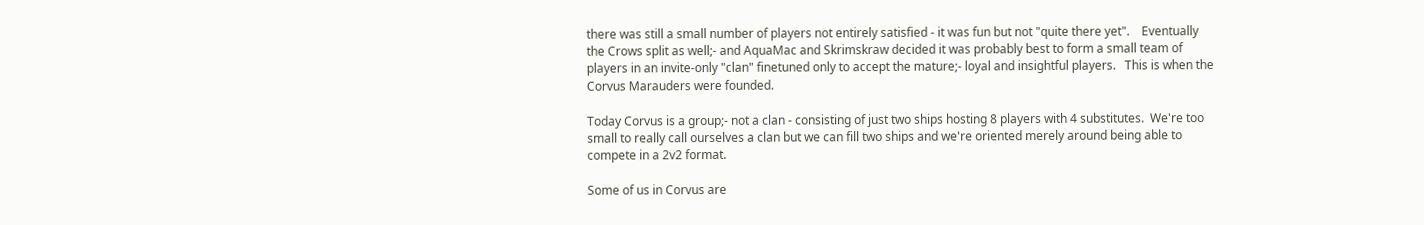there was still a small number of players not entirely satisfied - it was fun but not "quite there yet".    Eventually the Crows split as well;- and AquaMac and Skrimskraw decided it was probably best to form a small team of players in an invite-only "clan" finetuned only to accept the mature;- loyal and insightful players.   This is when the Corvus Marauders were founded.

Today Corvus is a group;- not a clan - consisting of just two ships hosting 8 players with 4 substitutes.  We're too small to really call ourselves a clan but we can fill two ships and we're oriented merely around being able to compete in a 2v2 format.

Some of us in Corvus are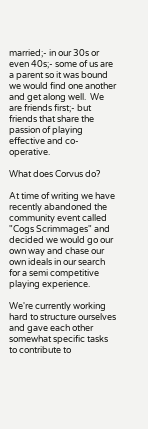married;- in our 30s or even 40s;- some of us are a parent so it was bound we would find one another and get along well.  We are friends first;- but friends that share the passion of playing effective and co-operative.

What does Corvus do?

At time of writing we have recently abandoned the community event called "Cogs Scrimmages" and decided we would go our own way and chase our own ideals in our search for a semi competitive playing experience.

We're currently working hard to structure ourselves and gave each other somewhat specific tasks to contribute to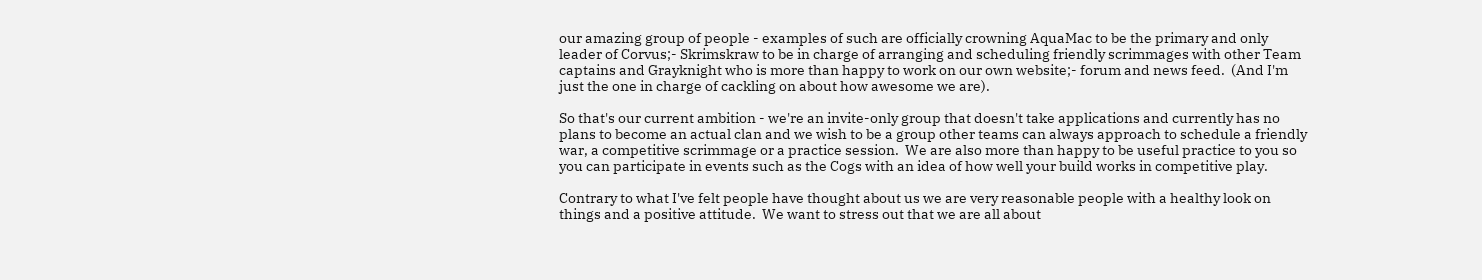our amazing group of people - examples of such are officially crowning AquaMac to be the primary and only leader of Corvus;- Skrimskraw to be in charge of arranging and scheduling friendly scrimmages with other Team captains and Grayknight who is more than happy to work on our own website;- forum and news feed.  (And I'm just the one in charge of cackling on about how awesome we are).

So that's our current ambition - we're an invite-only group that doesn't take applications and currently has no plans to become an actual clan and we wish to be a group other teams can always approach to schedule a friendly war, a competitive scrimmage or a practice session.  We are also more than happy to be useful practice to you so you can participate in events such as the Cogs with an idea of how well your build works in competitive play.

Contrary to what I've felt people have thought about us we are very reasonable people with a healthy look on things and a positive attitude.  We want to stress out that we are all about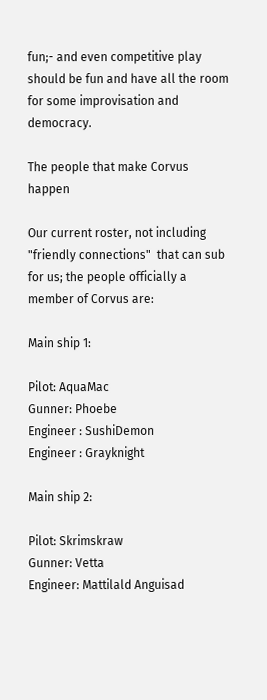fun;- and even competitive play should be fun and have all the room for some improvisation and democracy.

The people that make Corvus happen

Our current roster, not including "friendly connections"  that can sub for us; the people officially a member of Corvus are:

Main ship 1:

Pilot: AquaMac
Gunner: Phoebe
Engineer : SushiDemon
Engineer : Grayknight

Main ship 2:

Pilot: Skrimskraw
Gunner: Vetta
Engineer: Mattilald Anguisad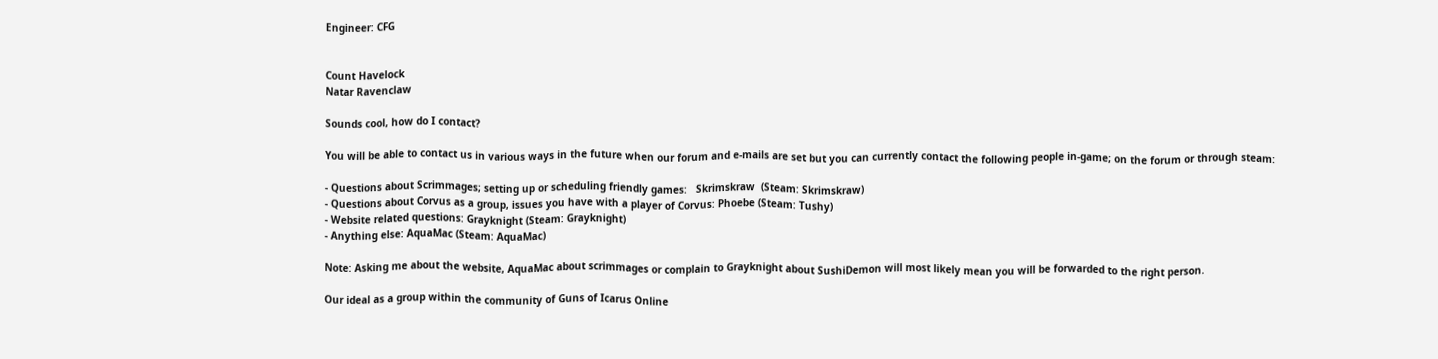Engineer: CFG


Count Havelock
Natar Ravenclaw

Sounds cool, how do I contact?

You will be able to contact us in various ways in the future when our forum and e-mails are set but you can currently contact the following people in-game; on the forum or through steam:

- Questions about Scrimmages; setting up or scheduling friendly games:   Skrimskraw  (Steam: Skrimskraw)
- Questions about Corvus as a group, issues you have with a player of Corvus: Phoebe (Steam: Tushy)
- Website related questions: Grayknight (Steam: Grayknight)
- Anything else: AquaMac (Steam: AquaMac)

Note: Asking me about the website, AquaMac about scrimmages or complain to Grayknight about SushiDemon will most likely mean you will be forwarded to the right person.

Our ideal as a group within the community of Guns of Icarus Online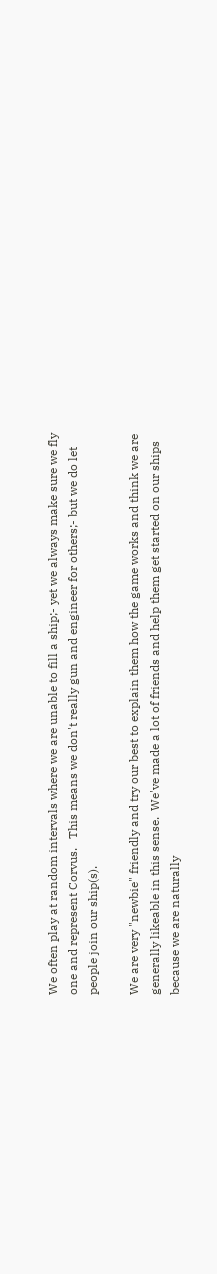We often play at random intervals where we are unable to fill a ship;- yet we always make sure we fly one and represent Corvus.   This means we don't really gun and engineer for others;- but we do let people join our ship(s).

We are very "newbie" friendly and try our best to explain them how the game works and think we are generally likeable in this sense.  We've made a lot of friends and help them get started on our ships because we are naturally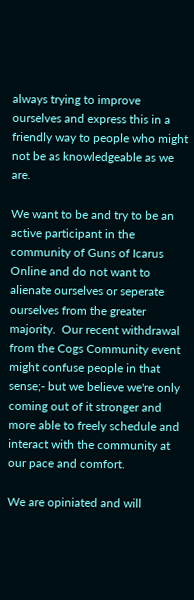always trying to improve ourselves and express this in a friendly way to people who might not be as knowledgeable as we are.

We want to be and try to be an active participant in the community of Guns of Icarus Online and do not want to alienate ourselves or seperate ourselves from the greater majority.  Our recent withdrawal from the Cogs Community event might confuse people in that sense;- but we believe we're only coming out of it stronger and more able to freely schedule and interact with the community at our pace and comfort.

We are opiniated and will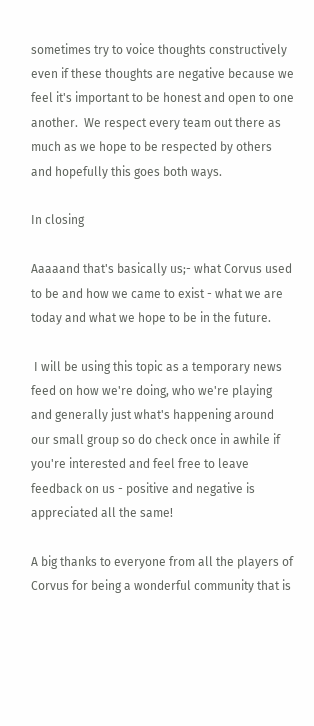sometimes try to voice thoughts constructively even if these thoughts are negative because we feel it's important to be honest and open to one another.  We respect every team out there as much as we hope to be respected by others and hopefully this goes both ways.

In closing

Aaaaand that's basically us;- what Corvus used to be and how we came to exist - what we are today and what we hope to be in the future.

 I will be using this topic as a temporary news feed on how we're doing, who we're playing and generally just what's happening around our small group so do check once in awhile if you're interested and feel free to leave feedback on us - positive and negative is appreciated all the same!

A big thanks to everyone from all the players of Corvus for being a wonderful community that is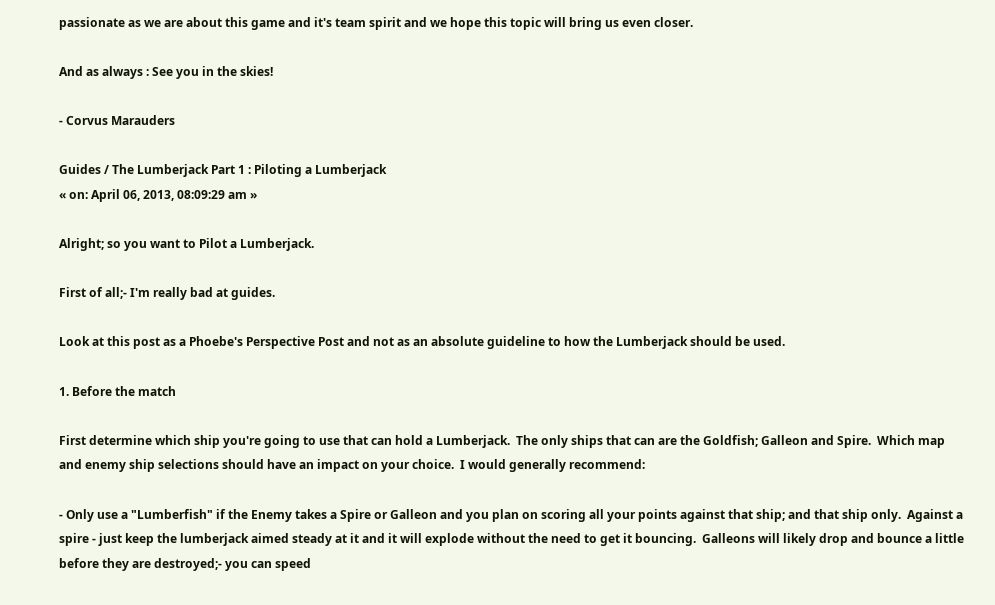passionate as we are about this game and it's team spirit and we hope this topic will bring us even closer.

And as always : See you in the skies!

- Corvus Marauders

Guides / The Lumberjack Part 1 : Piloting a Lumberjack
« on: April 06, 2013, 08:09:29 am »

Alright; so you want to Pilot a Lumberjack.

First of all;- I'm really bad at guides.

Look at this post as a Phoebe's Perspective Post and not as an absolute guideline to how the Lumberjack should be used.

1. Before the match

First determine which ship you're going to use that can hold a Lumberjack.  The only ships that can are the Goldfish; Galleon and Spire.  Which map and enemy ship selections should have an impact on your choice.  I would generally recommend:

- Only use a "Lumberfish" if the Enemy takes a Spire or Galleon and you plan on scoring all your points against that ship; and that ship only.  Against a spire - just keep the lumberjack aimed steady at it and it will explode without the need to get it bouncing.  Galleons will likely drop and bounce a little before they are destroyed;- you can speed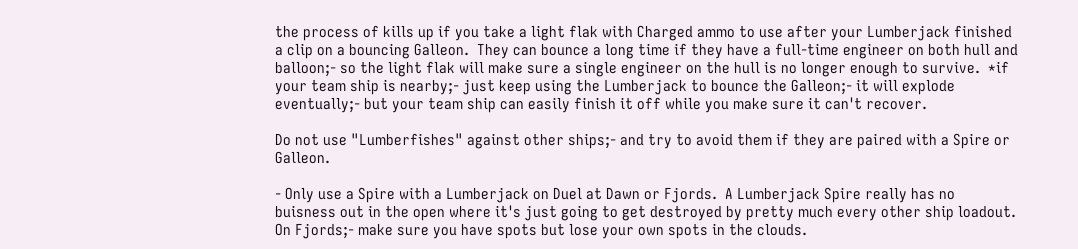the process of kills up if you take a light flak with Charged ammo to use after your Lumberjack finished a clip on a bouncing Galleon.  They can bounce a long time if they have a full-time engineer on both hull and balloon;- so the light flak will make sure a single engineer on the hull is no longer enough to survive.  *if your team ship is nearby;- just keep using the Lumberjack to bounce the Galleon;- it will explode eventually;- but your team ship can easily finish it off while you make sure it can't recover.

Do not use "Lumberfishes" against other ships;- and try to avoid them if they are paired with a Spire or Galleon.

- Only use a Spire with a Lumberjack on Duel at Dawn or Fjords.  A Lumberjack Spire really has no buisness out in the open where it's just going to get destroyed by pretty much every other ship loadout.  On Fjords;- make sure you have spots but lose your own spots in the clouds.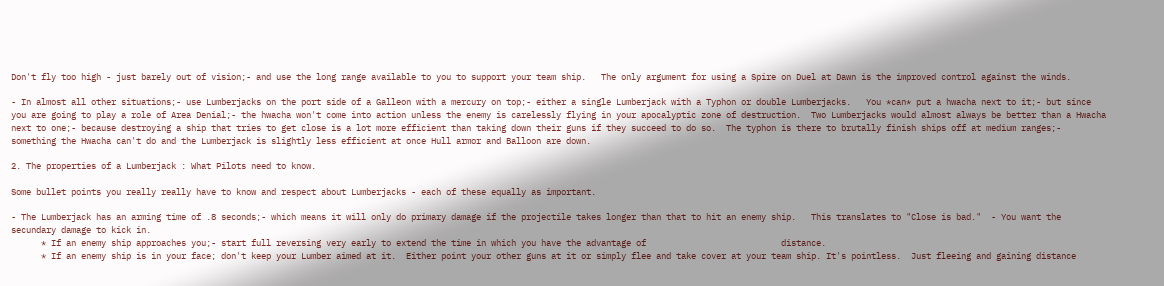Don't fly too high - just barely out of vision;- and use the long range available to you to support your team ship.   The only argument for using a Spire on Duel at Dawn is the improved control against the winds.

- In almost all other situations;- use Lumberjacks on the port side of a Galleon with a mercury on top;- either a single Lumberjack with a Typhon or double Lumberjacks.   You *can* put a hwacha next to it;- but since you are going to play a role of Area Denial;- the hwacha won't come into action unless the enemy is carelessly flying in your apocalyptic zone of destruction.  Two Lumberjacks would almost always be better than a Hwacha next to one;- because destroying a ship that tries to get close is a lot more efficient than taking down their guns if they succeed to do so.  The typhon is there to brutally finish ships off at medium ranges;- something the Hwacha can't do and the Lumberjack is slightly less efficient at once Hull armor and Balloon are down.

2. The properties of a Lumberjack : What Pilots need to know.

Some bullet points you really really have to know and respect about Lumberjacks - each of these equally as important.

- The Lumberjack has an arming time of .8 seconds;- which means it will only do primary damage if the projectile takes longer than that to hit an enemy ship.   This translates to "Close is bad."  - You want the secundary damage to kick in.
      * If an enemy ship approaches you;- start full reversing very early to extend the time in which you have the advantage of                           distance.
      * If an enemy ship is in your face; don't keep your Lumber aimed at it.  Either point your other guns at it or simply flee and take cover at your team ship. It's pointless.  Just fleeing and gaining distance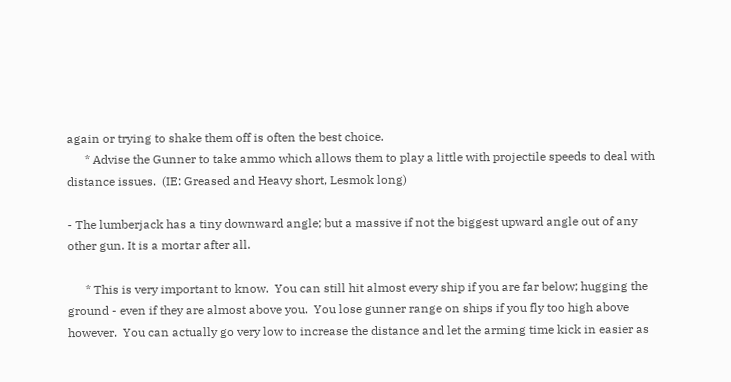again or trying to shake them off is often the best choice.
      * Advise the Gunner to take ammo which allows them to play a little with projectile speeds to deal with distance issues.  (IE: Greased and Heavy short, Lesmok long)

- The lumberjack has a tiny downward angle; but a massive if not the biggest upward angle out of any other gun. It is a mortar after all.

      * This is very important to know.  You can still hit almost every ship if you are far below; hugging the ground - even if they are almost above you.  You lose gunner range on ships if you fly too high above however.  You can actually go very low to increase the distance and let the arming time kick in easier as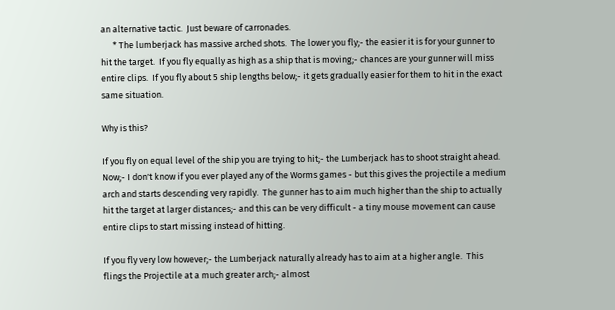an alternative tactic.  Just beware of carronades.
      * The lumberjack has massive arched shots.  The lower you fly;- the easier it is for your gunner to hit the target.  If you fly equally as high as a ship that is moving;- chances are your gunner will miss entire clips.  If you fly about 5 ship lengths below;- it gets gradually easier for them to hit in the exact same situation.

Why is this?

If you fly on equal level of the ship you are trying to hit;- the Lumberjack has to shoot straight ahead.   Now;- I don't know if you ever played any of the Worms games - but this gives the projectile a medium arch and starts descending very rapidly.  The gunner has to aim much higher than the ship to actually hit the target at larger distances;- and this can be very difficult - a tiny mouse movement can cause entire clips to start missing instead of hitting.

If you fly very low however;- the Lumberjack naturally already has to aim at a higher angle.  This flings the Projectile at a much greater arch;- almost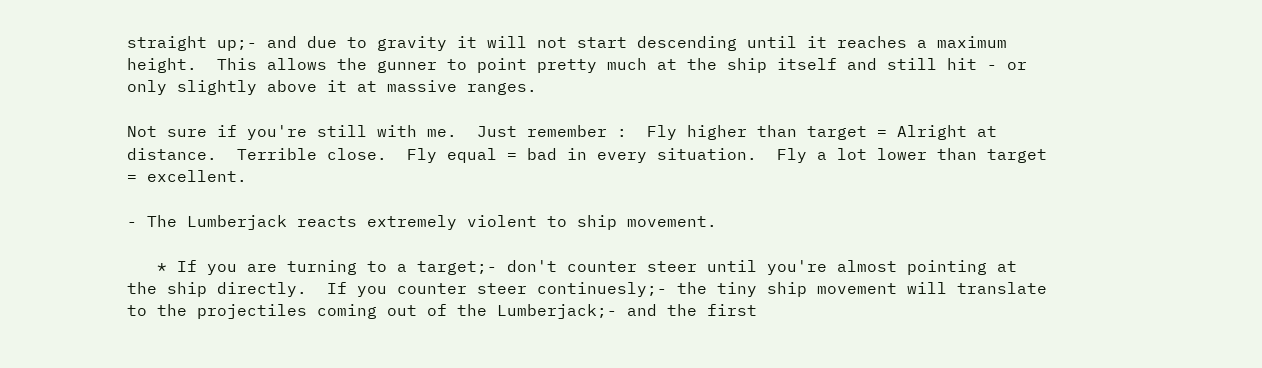straight up;- and due to gravity it will not start descending until it reaches a maximum height.  This allows the gunner to point pretty much at the ship itself and still hit - or only slightly above it at massive ranges.

Not sure if you're still with me.  Just remember :  Fly higher than target = Alright at distance.  Terrible close.  Fly equal = bad in every situation.  Fly a lot lower than target = excellent.

- The Lumberjack reacts extremely violent to ship movement.

   * If you are turning to a target;- don't counter steer until you're almost pointing at the ship directly.  If you counter steer continuesly;- the tiny ship movement will translate to the projectiles coming out of the Lumberjack;- and the first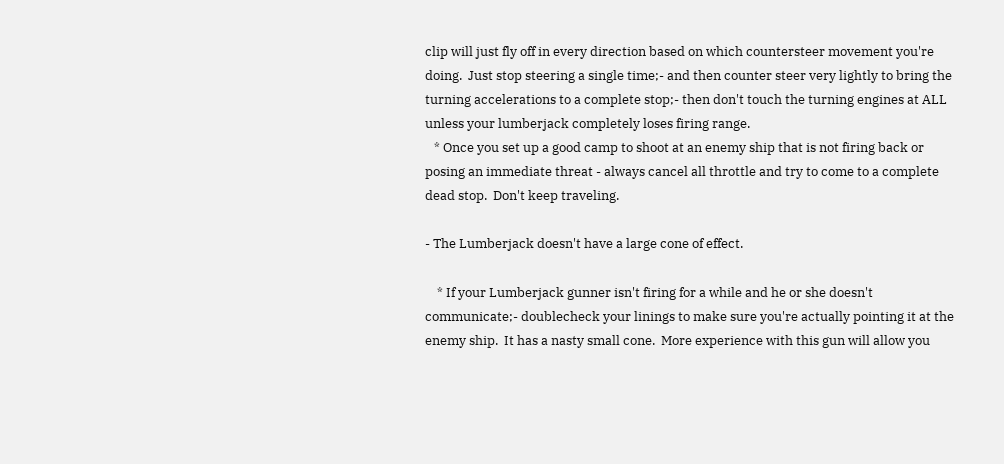clip will just fly off in every direction based on which countersteer movement you're doing.  Just stop steering a single time;- and then counter steer very lightly to bring the turning accelerations to a complete stop;- then don't touch the turning engines at ALL unless your lumberjack completely loses firing range.
   * Once you set up a good camp to shoot at an enemy ship that is not firing back or posing an immediate threat - always cancel all throttle and try to come to a complete dead stop.  Don't keep traveling.

- The Lumberjack doesn't have a large cone of effect.

    * If your Lumberjack gunner isn't firing for a while and he or she doesn't communicate;- doublecheck your linings to make sure you're actually pointing it at the enemy ship.  It has a nasty small cone.  More experience with this gun will allow you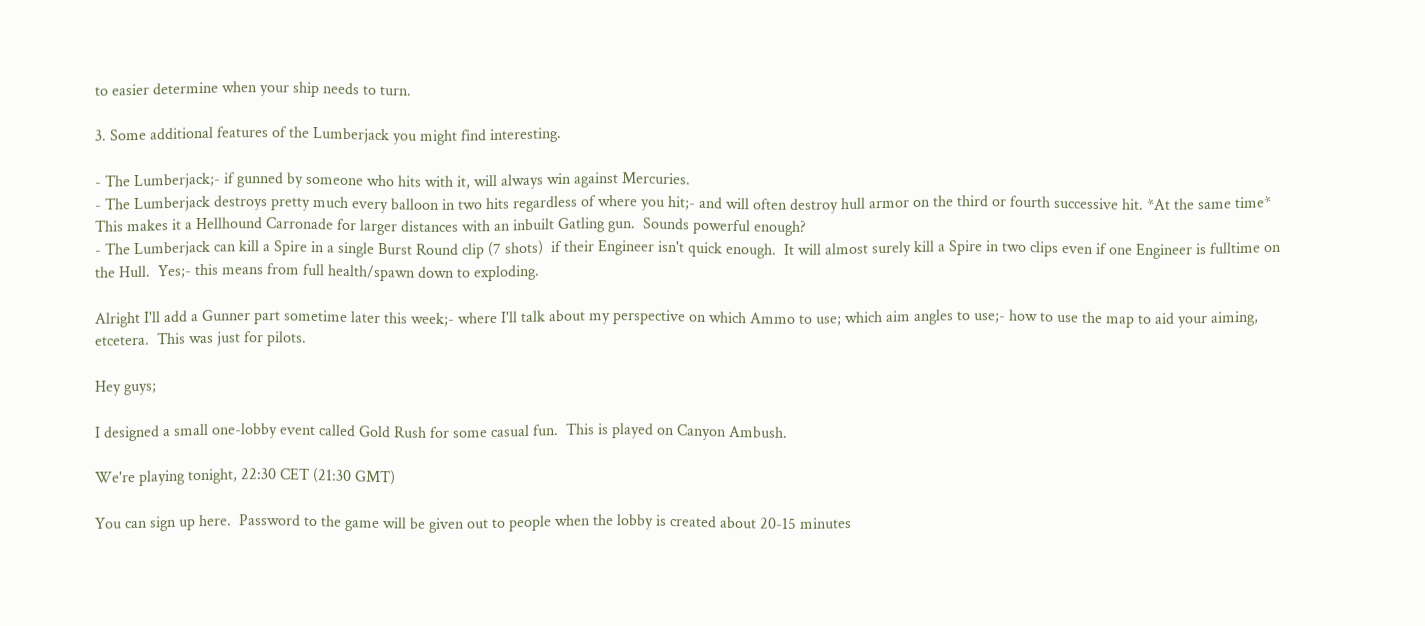to easier determine when your ship needs to turn.

3. Some additional features of the Lumberjack you might find interesting.

- The Lumberjack;- if gunned by someone who hits with it, will always win against Mercuries.
- The Lumberjack destroys pretty much every balloon in two hits regardless of where you hit;- and will often destroy hull armor on the third or fourth successive hit. *At the same time*  This makes it a Hellhound Carronade for larger distances with an inbuilt Gatling gun.  Sounds powerful enough?
- The Lumberjack can kill a Spire in a single Burst Round clip (7 shots)  if their Engineer isn't quick enough.  It will almost surely kill a Spire in two clips even if one Engineer is fulltime on the Hull.  Yes;- this means from full health/spawn down to exploding.

Alright I'll add a Gunner part sometime later this week;- where I'll talk about my perspective on which Ammo to use; which aim angles to use;- how to use the map to aid your aiming, etcetera.  This was just for pilots.

Hey guys;

I designed a small one-lobby event called Gold Rush for some casual fun.  This is played on Canyon Ambush.

We're playing tonight, 22:30 CET (21:30 GMT)

You can sign up here.  Password to the game will be given out to people when the lobby is created about 20-15 minutes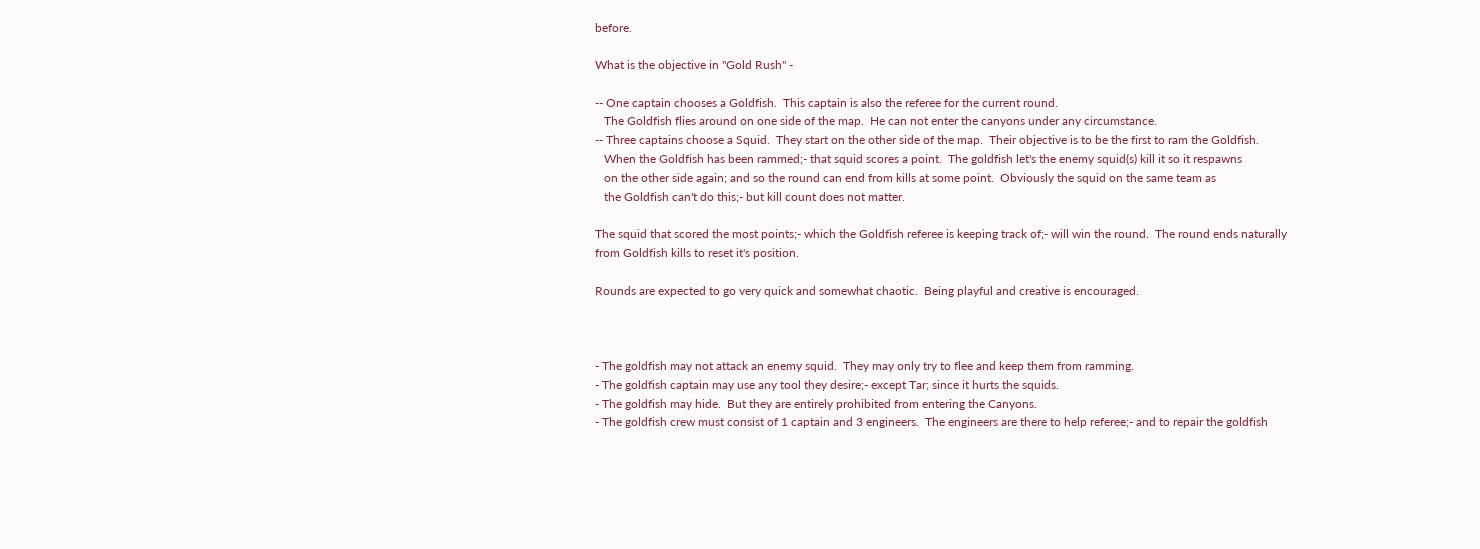before.

What is the objective in "Gold Rush" -

-- One captain chooses a Goldfish.  This captain is also the referee for the current round.
   The Goldfish flies around on one side of the map.  He can not enter the canyons under any circumstance.
-- Three captains choose a Squid.  They start on the other side of the map.  Their objective is to be the first to ram the Goldfish.
   When the Goldfish has been rammed;- that squid scores a point.  The goldfish let's the enemy squid(s) kill it so it respawns
   on the other side again; and so the round can end from kills at some point.  Obviously the squid on the same team as
   the Goldfish can't do this;- but kill count does not matter.

The squid that scored the most points;- which the Goldfish referee is keeping track of;- will win the round.  The round ends naturally from Goldfish kills to reset it's position.

Rounds are expected to go very quick and somewhat chaotic.  Being playful and creative is encouraged.



- The goldfish may not attack an enemy squid.  They may only try to flee and keep them from ramming.
- The goldfish captain may use any tool they desire;- except Tar; since it hurts the squids.
- The goldfish may hide.  But they are entirely prohibited from entering the Canyons.
- The goldfish crew must consist of 1 captain and 3 engineers.  The engineers are there to help referee;- and to repair the goldfish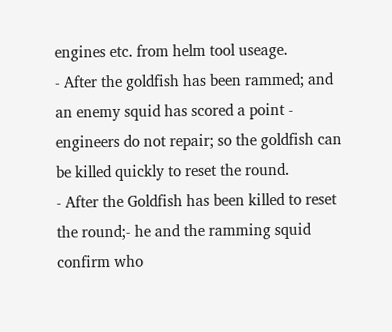engines etc. from helm tool useage.
- After the goldfish has been rammed; and an enemy squid has scored a point - engineers do not repair; so the goldfish can be killed quickly to reset the round.
- After the Goldfish has been killed to reset the round;- he and the ramming squid confirm who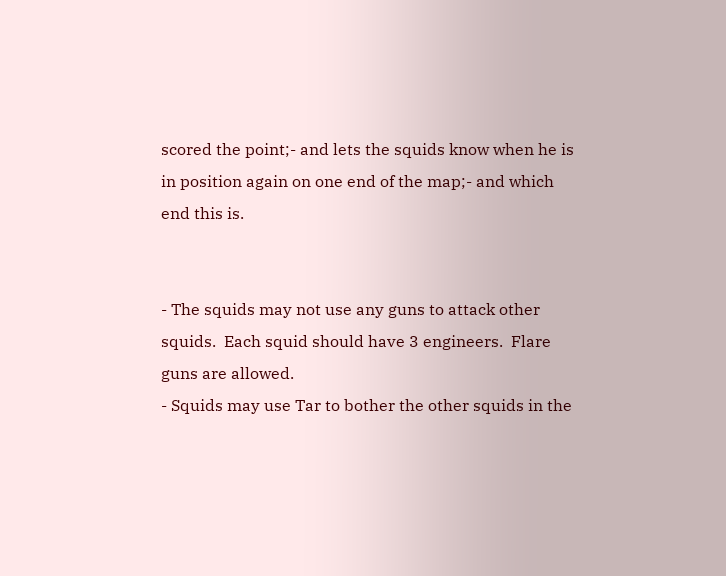scored the point;- and lets the squids know when he is in position again on one end of the map;- and which end this is.


- The squids may not use any guns to attack other squids.  Each squid should have 3 engineers.  Flare guns are allowed.
- Squids may use Tar to bother the other squids in the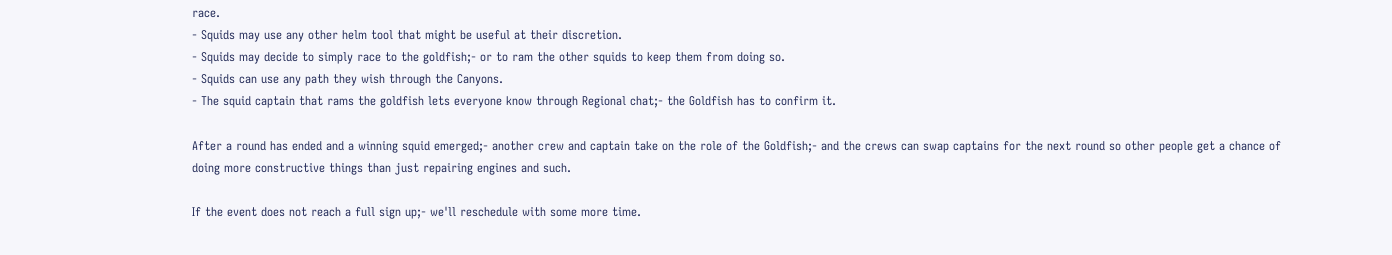race.
- Squids may use any other helm tool that might be useful at their discretion.
- Squids may decide to simply race to the goldfish;- or to ram the other squids to keep them from doing so.
- Squids can use any path they wish through the Canyons.
- The squid captain that rams the goldfish lets everyone know through Regional chat;- the Goldfish has to confirm it.

After a round has ended and a winning squid emerged;- another crew and captain take on the role of the Goldfish;- and the crews can swap captains for the next round so other people get a chance of doing more constructive things than just repairing engines and such.

If the event does not reach a full sign up;- we'll reschedule with some more time.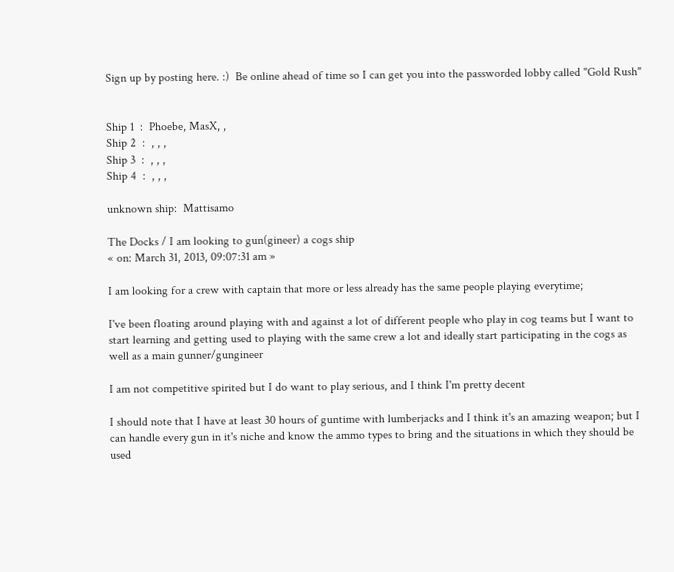Sign up by posting here. :)  Be online ahead of time so I can get you into the passworded lobby called "Gold Rush"


Ship 1  :  Phoebe, MasX, ,
Ship 2  :  , , ,
Ship 3  :  , , ,
Ship 4  :  , , ,

unknown ship:  Mattisamo

The Docks / I am looking to gun(gineer) a cogs ship
« on: March 31, 2013, 09:07:31 am »

I am looking for a crew with captain that more or less already has the same people playing everytime;

I've been floating around playing with and against a lot of different people who play in cog teams but I want to start learning and getting used to playing with the same crew a lot and ideally start participating in the cogs as well as a main gunner/gungineer

I am not competitive spirited but I do want to play serious, and I think I'm pretty decent

I should note that I have at least 30 hours of guntime with lumberjacks and I think it's an amazing weapon; but I can handle every gun in it's niche and know the ammo types to bring and the situations in which they should be used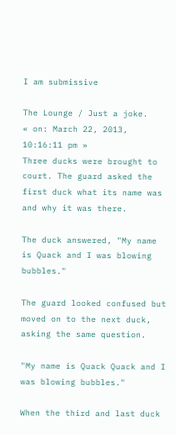I am submissive

The Lounge / Just a joke.
« on: March 22, 2013, 10:16:11 pm »
Three ducks were brought to court. The guard asked the first duck what its name was and why it was there.

The duck answered, "My name is Quack and I was blowing bubbles."

The guard looked confused but moved on to the next duck, asking the same question.

"My name is Quack Quack and I was blowing bubbles."

When the third and last duck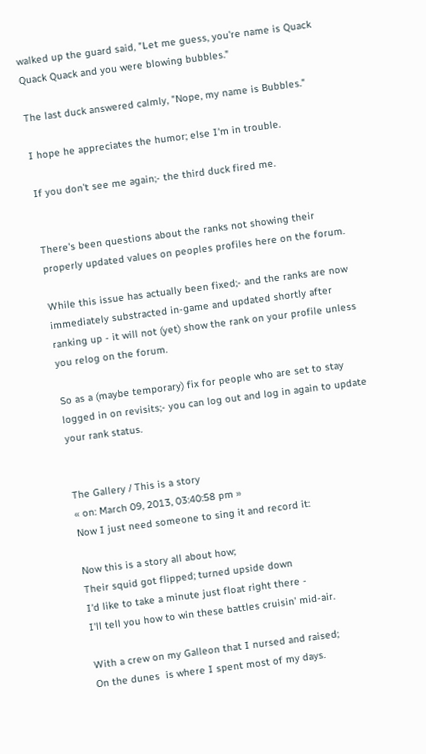walked up the guard said, "Let me guess, you're name is Quack Quack Quack and you were blowing bubbles."

The last duck answered calmly, "Nope, my name is Bubbles."

I hope he appreciates the humor; else I'm in trouble.

If you don't see me again;- the third duck fired me.


There's been questions about the ranks not showing their properly updated values on peoples profiles here on the forum.

While this issue has actually been fixed;- and the ranks are now immediately substracted in-game and updated shortly after ranking up - it will not (yet) show the rank on your profile unless you relog on the forum.

So as a (maybe temporary) fix for people who are set to stay logged in on revisits;- you can log out and log in again to update your rank status.


The Gallery / This is a story
« on: March 09, 2013, 03:40:58 pm »
Now I just need someone to sing it and record it:

Now this is a story all about how;
Their squid got flipped; turned upside down
I'd like to take a minute just float right there -
I'll tell you how to win these battles cruisin' mid-air.

With a crew on my Galleon that I nursed and raised;
On the dunes  is where I spent most of my days.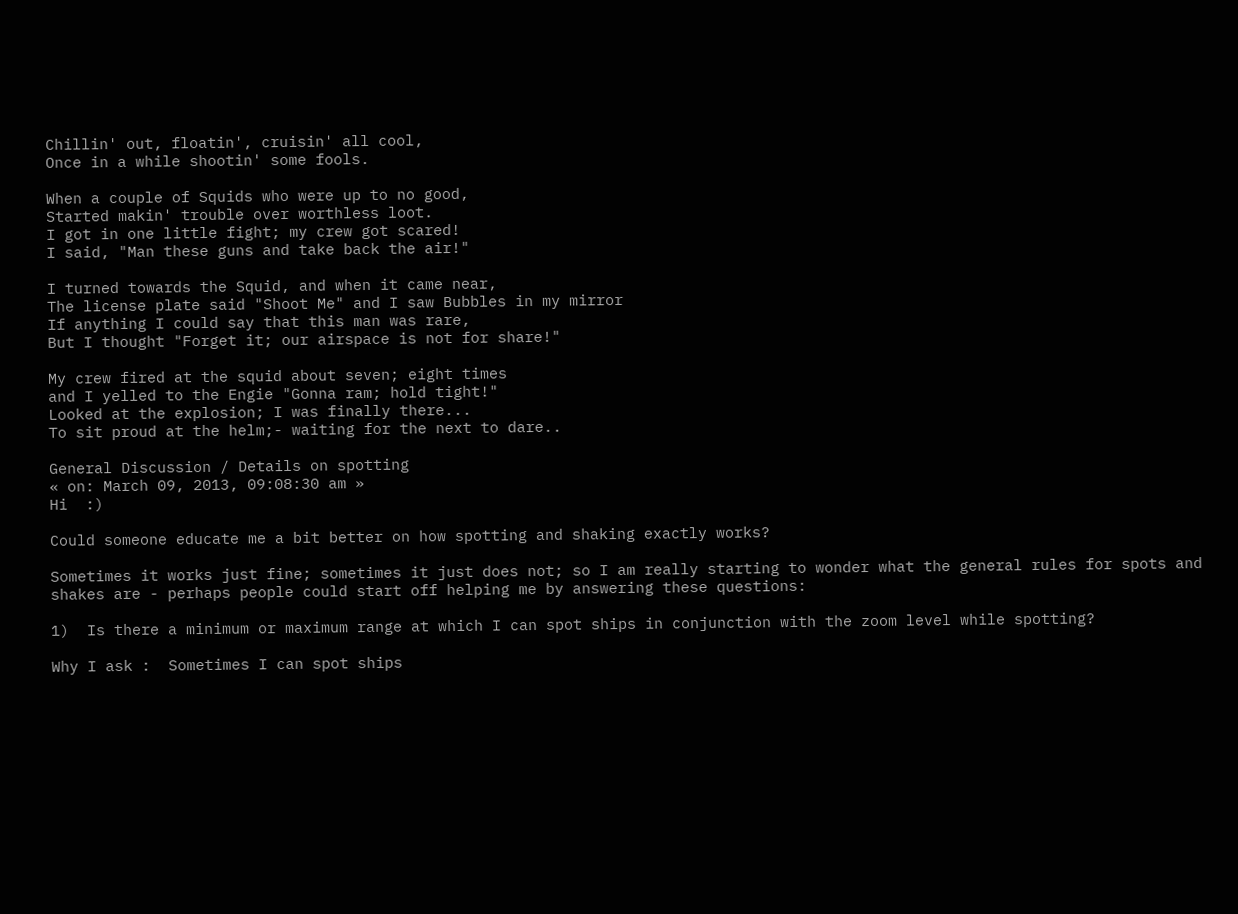Chillin' out, floatin', cruisin' all cool,
Once in a while shootin' some fools.

When a couple of Squids who were up to no good,
Started makin' trouble over worthless loot.
I got in one little fight; my crew got scared!
I said, "Man these guns and take back the air!"

I turned towards the Squid, and when it came near,
The license plate said "Shoot Me" and I saw Bubbles in my mirror
If anything I could say that this man was rare,
But I thought "Forget it; our airspace is not for share!"

My crew fired at the squid about seven; eight times
and I yelled to the Engie "Gonna ram; hold tight!"
Looked at the explosion; I was finally there...
To sit proud at the helm;- waiting for the next to dare..

General Discussion / Details on spotting
« on: March 09, 2013, 09:08:30 am »
Hi  :)

Could someone educate me a bit better on how spotting and shaking exactly works?

Sometimes it works just fine; sometimes it just does not; so I am really starting to wonder what the general rules for spots and shakes are - perhaps people could start off helping me by answering these questions:

1)  Is there a minimum or maximum range at which I can spot ships in conjunction with the zoom level while spotting?

Why I ask :  Sometimes I can spot ships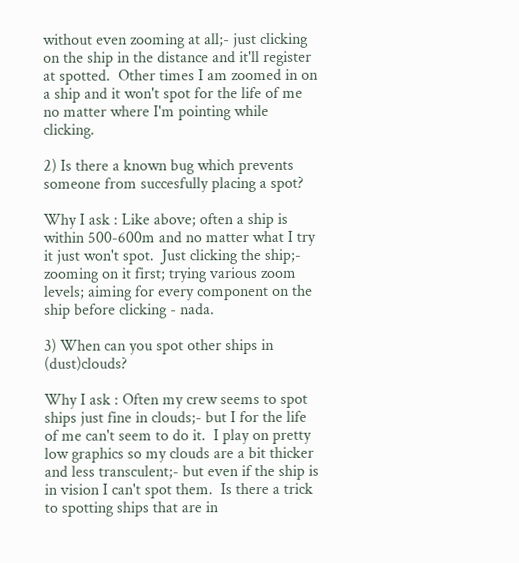without even zooming at all;- just clicking on the ship in the distance and it'll register at spotted.  Other times I am zoomed in on a ship and it won't spot for the life of me no matter where I'm pointing while clicking.

2) Is there a known bug which prevents someone from succesfully placing a spot?

Why I ask : Like above; often a ship is within 500-600m and no matter what I try it just won't spot.  Just clicking the ship;- zooming on it first; trying various zoom levels; aiming for every component on the ship before clicking - nada.

3) When can you spot other ships in (dust)clouds?

Why I ask : Often my crew seems to spot ships just fine in clouds;- but I for the life of me can't seem to do it.  I play on pretty low graphics so my clouds are a bit thicker and less transculent;- but even if the ship is in vision I can't spot them.  Is there a trick to spotting ships that are in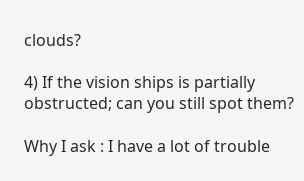clouds?

4) If the vision ships is partially obstructed; can you still spot them?

Why I ask : I have a lot of trouble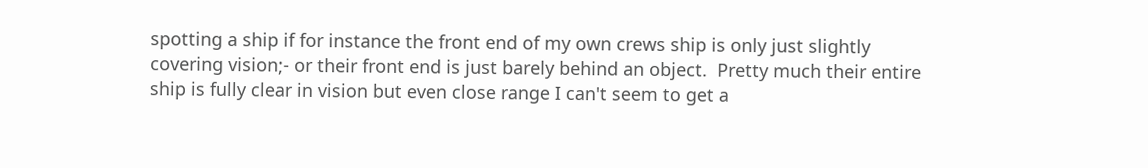spotting a ship if for instance the front end of my own crews ship is only just slightly covering vision;- or their front end is just barely behind an object.  Pretty much their entire ship is fully clear in vision but even close range I can't seem to get a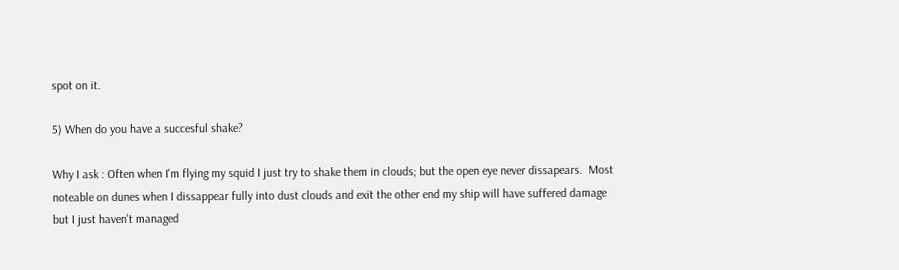spot on it.

5) When do you have a succesful shake?

Why I ask : Often when I'm flying my squid I just try to shake them in clouds; but the open eye never dissapears.  Most noteable on dunes when I dissappear fully into dust clouds and exit the other end my ship will have suffered damage but I just haven't managed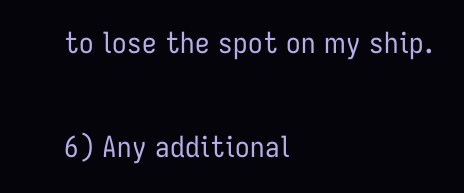to lose the spot on my ship.

6) Any additional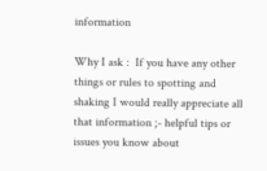information

Why I ask :  If you have any other things or rules to spotting and shaking I would really appreciate all that information ;- helpful tips or issues you know about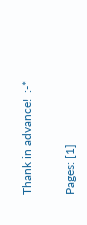Thank in advance!  :-*

Pages: [1]